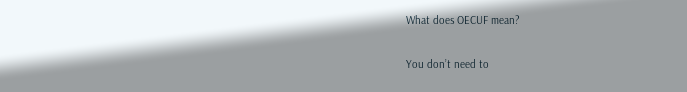What does OECUF mean?

You don’t need to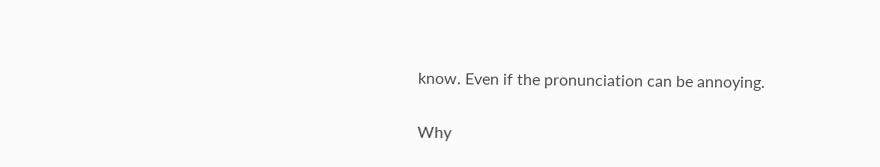know. Even if the pronunciation can be annoying.

Why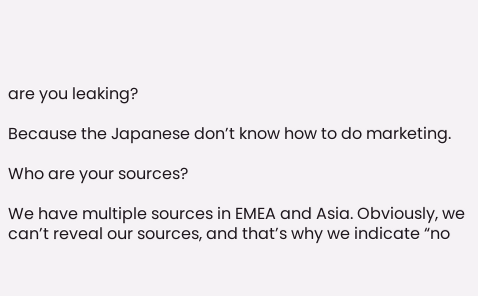are you leaking?

Because the Japanese don’t know how to do marketing.

Who are your sources?

We have multiple sources in EMEA and Asia. Obviously, we can’t reveal our sources, and that’s why we indicate “no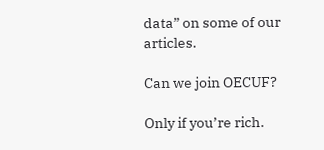data” on some of our articles.

Can we join OECUF?

Only if you’re rich.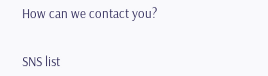How can we contact you?


SNS list